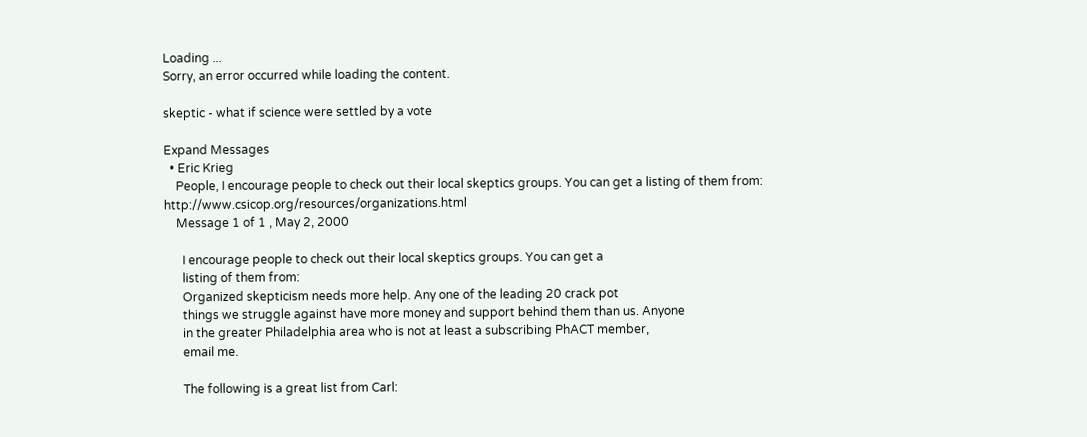Loading ...
Sorry, an error occurred while loading the content.

skeptic - what if science were settled by a vote

Expand Messages
  • Eric Krieg
    People, I encourage people to check out their local skeptics groups. You can get a listing of them from: http://www.csicop.org/resources/organizations.html
    Message 1 of 1 , May 2, 2000

      I encourage people to check out their local skeptics groups. You can get a
      listing of them from:
      Organized skepticism needs more help. Any one of the leading 20 crack pot
      things we struggle against have more money and support behind them than us. Anyone
      in the greater Philadelphia area who is not at least a subscribing PhACT member,
      email me.

      The following is a great list from Carl: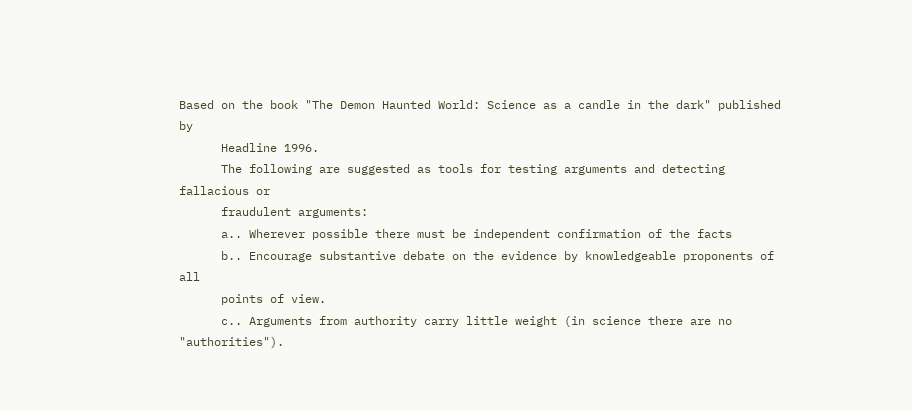Based on the book "The Demon Haunted World: Science as a candle in the dark" published by
      Headline 1996.
      The following are suggested as tools for testing arguments and detecting fallacious or
      fraudulent arguments:
      a.. Wherever possible there must be independent confirmation of the facts
      b.. Encourage substantive debate on the evidence by knowledgeable proponents of all
      points of view.
      c.. Arguments from authority carry little weight (in science there are no "authorities").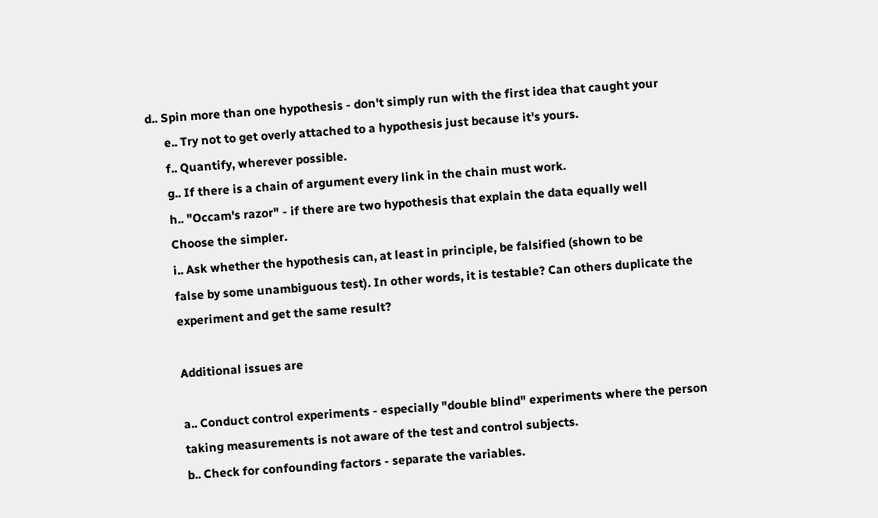d.. Spin more than one hypothesis - don't simply run with the first idea that caught your
      e.. Try not to get overly attached to a hypothesis just because it's yours.
      f.. Quantify, wherever possible.
      g.. If there is a chain of argument every link in the chain must work.
      h.. "Occam's razor" - if there are two hypothesis that explain the data equally well
      Choose the simpler.
      i.. Ask whether the hypothesis can, at least in principle, be falsified (shown to be
      false by some unambiguous test). In other words, it is testable? Can others duplicate the
      experiment and get the same result?

      Additional issues are

      a.. Conduct control experiments - especially "double blind" experiments where the person
      taking measurements is not aware of the test and control subjects.
      b.. Check for confounding factors - separate the variables.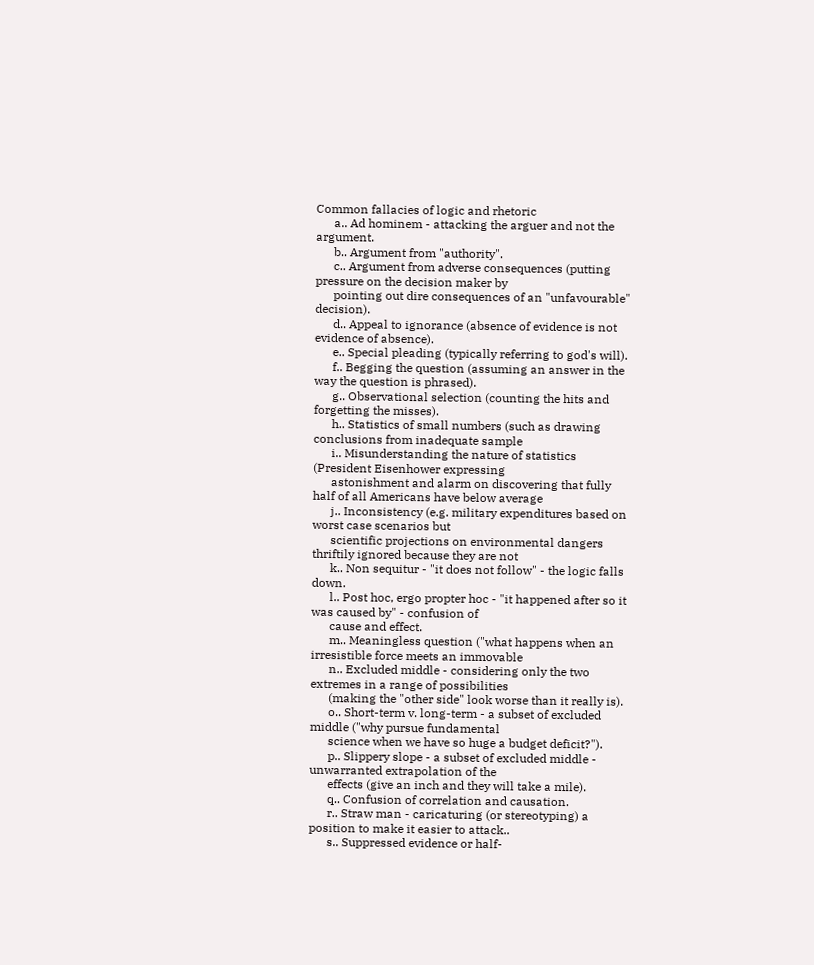Common fallacies of logic and rhetoric
      a.. Ad hominem - attacking the arguer and not the argument.
      b.. Argument from "authority".
      c.. Argument from adverse consequences (putting pressure on the decision maker by
      pointing out dire consequences of an "unfavourable" decision).
      d.. Appeal to ignorance (absence of evidence is not evidence of absence).
      e.. Special pleading (typically referring to god's will).
      f.. Begging the question (assuming an answer in the way the question is phrased).
      g.. Observational selection (counting the hits and forgetting the misses).
      h.. Statistics of small numbers (such as drawing conclusions from inadequate sample
      i.. Misunderstanding the nature of statistics (President Eisenhower expressing
      astonishment and alarm on discovering that fully half of all Americans have below average
      j.. Inconsistency (e.g. military expenditures based on worst case scenarios but
      scientific projections on environmental dangers thriftily ignored because they are not
      k.. Non sequitur - "it does not follow" - the logic falls down.
      l.. Post hoc, ergo propter hoc - "it happened after so it was caused by" - confusion of
      cause and effect.
      m.. Meaningless question ("what happens when an irresistible force meets an immovable
      n.. Excluded middle - considering only the two extremes in a range of possibilities
      (making the "other side" look worse than it really is).
      o.. Short-term v. long-term - a subset of excluded middle ("why pursue fundamental
      science when we have so huge a budget deficit?").
      p.. Slippery slope - a subset of excluded middle - unwarranted extrapolation of the
      effects (give an inch and they will take a mile).
      q.. Confusion of correlation and causation.
      r.. Straw man - caricaturing (or stereotyping) a position to make it easier to attack..
      s.. Suppressed evidence or half-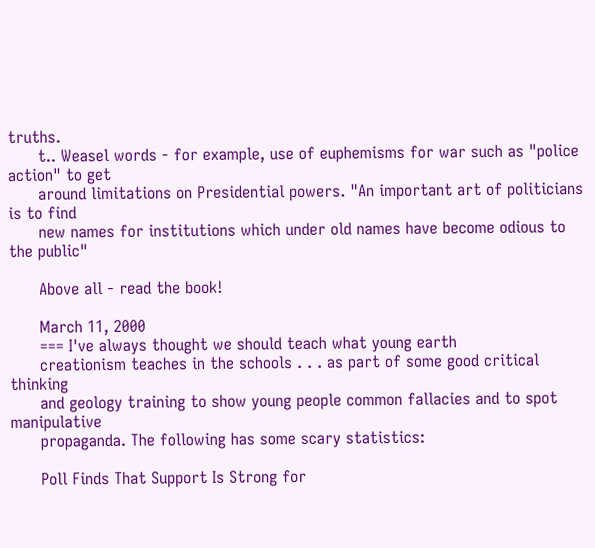truths.
      t.. Weasel words - for example, use of euphemisms for war such as "police action" to get
      around limitations on Presidential powers. "An important art of politicians is to find
      new names for institutions which under old names have become odious to the public"

      Above all - read the book!

      March 11, 2000
      === I've always thought we should teach what young earth
      creationism teaches in the schools . . . as part of some good critical thinking
      and geology training to show young people common fallacies and to spot manipulative
      propaganda. The following has some scary statistics:

      Poll Finds That Support Is Strong for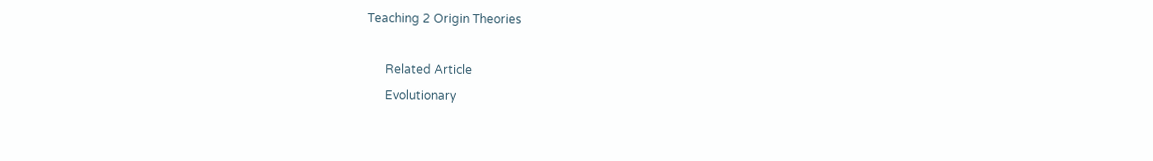Teaching 2 Origin Theories

      Related Article
      Evolutionary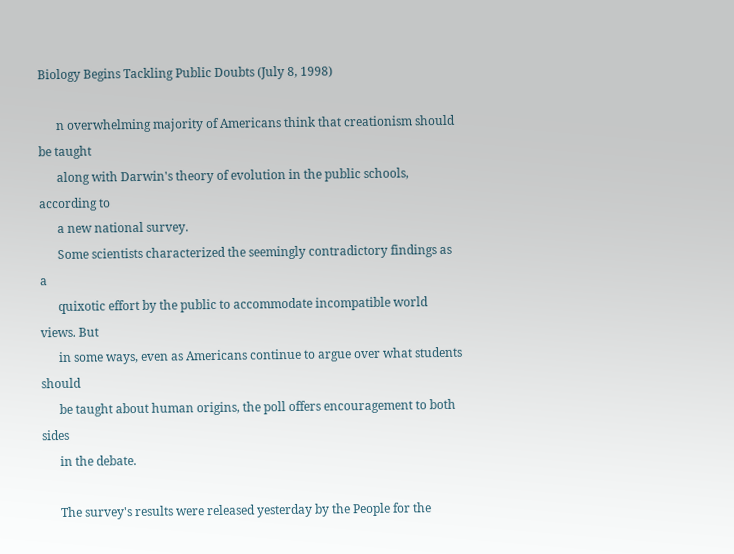Biology Begins Tackling Public Doubts (July 8, 1998)

      n overwhelming majority of Americans think that creationism should be taught
      along with Darwin's theory of evolution in the public schools, according to
      a new national survey.
      Some scientists characterized the seemingly contradictory findings as a
      quixotic effort by the public to accommodate incompatible world views. But
      in some ways, even as Americans continue to argue over what students should
      be taught about human origins, the poll offers encouragement to both sides
      in the debate.

      The survey's results were released yesterday by the People for the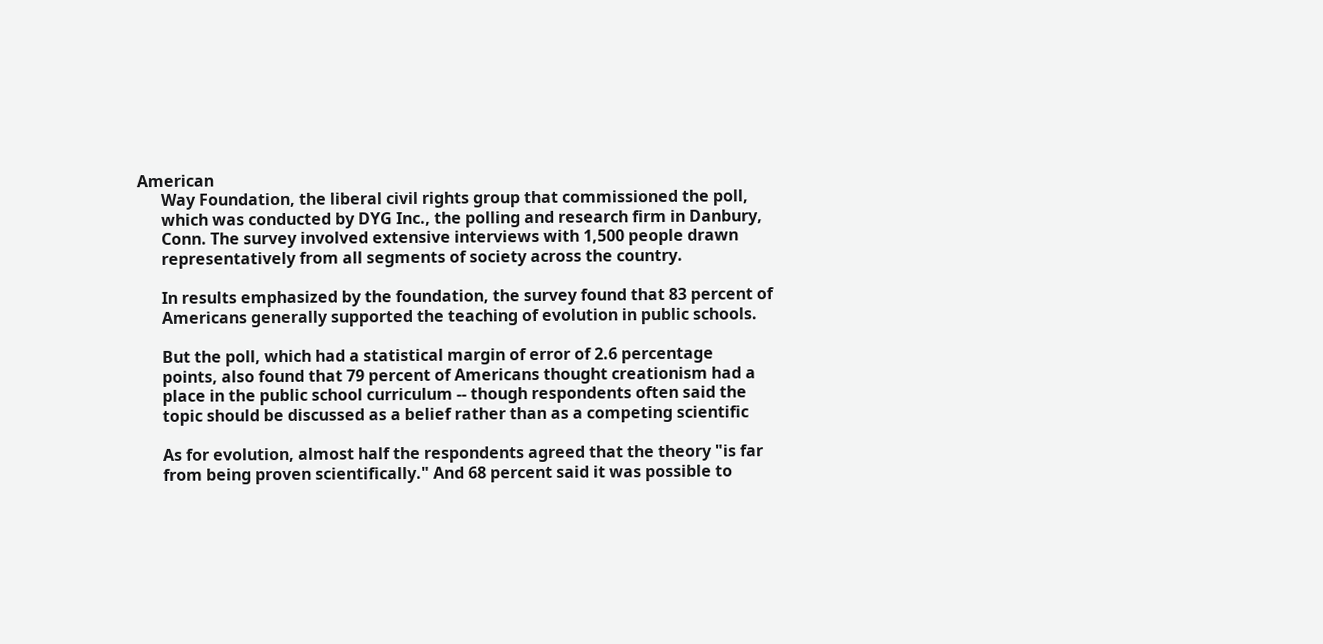American
      Way Foundation, the liberal civil rights group that commissioned the poll,
      which was conducted by DYG Inc., the polling and research firm in Danbury,
      Conn. The survey involved extensive interviews with 1,500 people drawn
      representatively from all segments of society across the country.

      In results emphasized by the foundation, the survey found that 83 percent of
      Americans generally supported the teaching of evolution in public schools.

      But the poll, which had a statistical margin of error of 2.6 percentage
      points, also found that 79 percent of Americans thought creationism had a
      place in the public school curriculum -- though respondents often said the
      topic should be discussed as a belief rather than as a competing scientific

      As for evolution, almost half the respondents agreed that the theory "is far
      from being proven scientifically." And 68 percent said it was possible to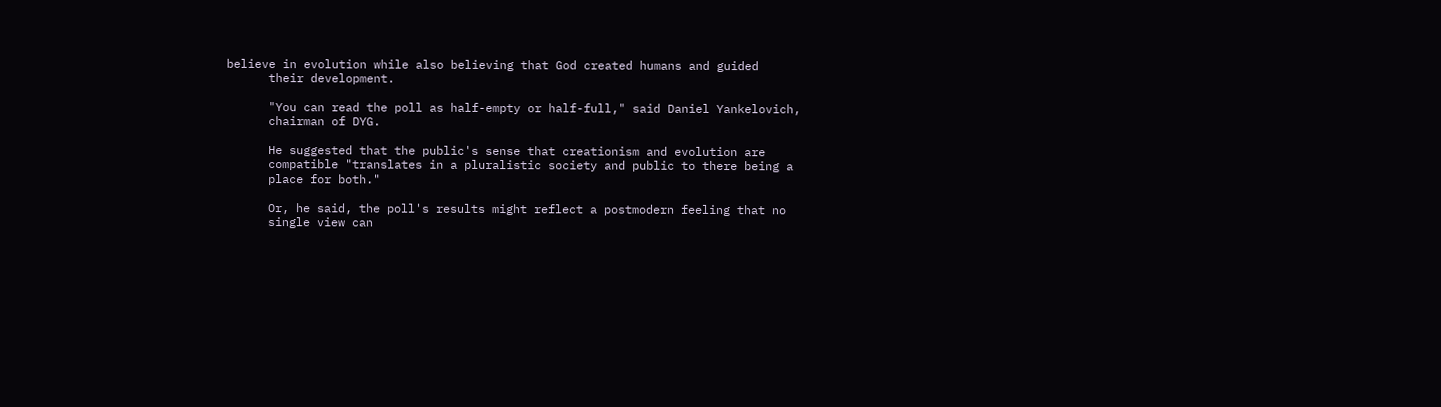believe in evolution while also believing that God created humans and guided
      their development.

      "You can read the poll as half-empty or half-full," said Daniel Yankelovich,
      chairman of DYG.

      He suggested that the public's sense that creationism and evolution are
      compatible "translates in a pluralistic society and public to there being a
      place for both."

      Or, he said, the poll's results might reflect a postmodern feeling that no
      single view can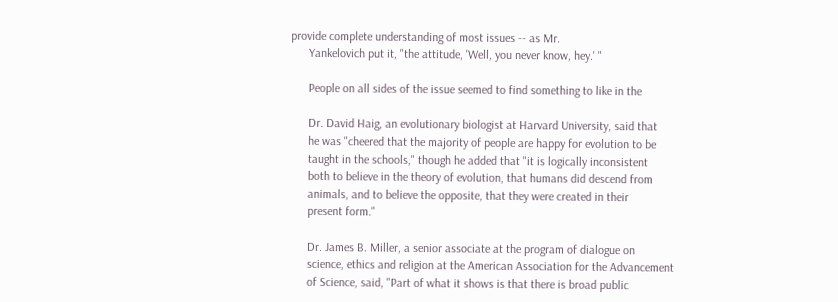provide complete understanding of most issues -- as Mr.
      Yankelovich put it, "the attitude, 'Well, you never know, hey.' "

      People on all sides of the issue seemed to find something to like in the

      Dr. David Haig, an evolutionary biologist at Harvard University, said that
      he was "cheered that the majority of people are happy for evolution to be
      taught in the schools," though he added that "it is logically inconsistent
      both to believe in the theory of evolution, that humans did descend from
      animals, and to believe the opposite, that they were created in their
      present form."

      Dr. James B. Miller, a senior associate at the program of dialogue on
      science, ethics and religion at the American Association for the Advancement
      of Science, said, "Part of what it shows is that there is broad public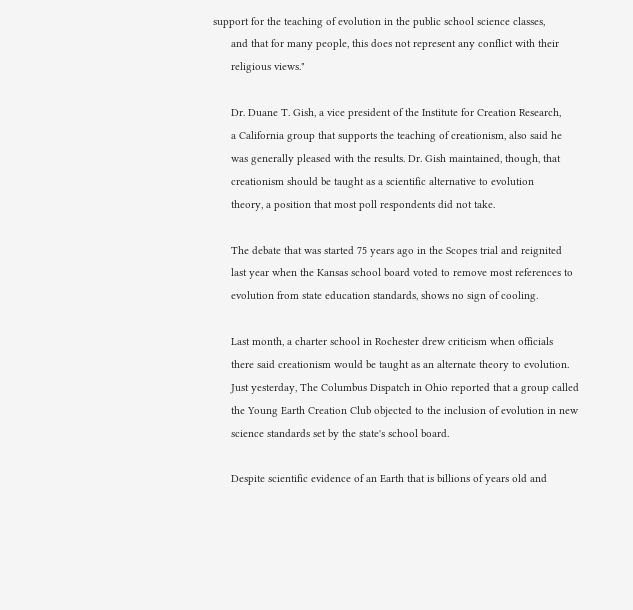support for the teaching of evolution in the public school science classes,
      and that for many people, this does not represent any conflict with their
      religious views."

      Dr. Duane T. Gish, a vice president of the Institute for Creation Research,
      a California group that supports the teaching of creationism, also said he
      was generally pleased with the results. Dr. Gish maintained, though, that
      creationism should be taught as a scientific alternative to evolution
      theory, a position that most poll respondents did not take.

      The debate that was started 75 years ago in the Scopes trial and reignited
      last year when the Kansas school board voted to remove most references to
      evolution from state education standards, shows no sign of cooling.

      Last month, a charter school in Rochester drew criticism when officials
      there said creationism would be taught as an alternate theory to evolution.
      Just yesterday, The Columbus Dispatch in Ohio reported that a group called
      the Young Earth Creation Club objected to the inclusion of evolution in new
      science standards set by the state's school board.

      Despite scientific evidence of an Earth that is billions of years old and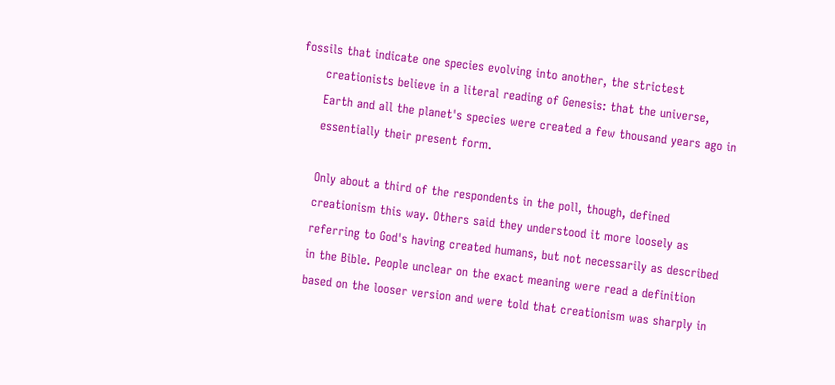fossils that indicate one species evolving into another, the strictest
      creationists believe in a literal reading of Genesis: that the universe,
      Earth and all the planet's species were created a few thousand years ago in
      essentially their present form.

      Only about a third of the respondents in the poll, though, defined
      creationism this way. Others said they understood it more loosely as
      referring to God's having created humans, but not necessarily as described
      in the Bible. People unclear on the exact meaning were read a definition
      based on the looser version and were told that creationism was sharply in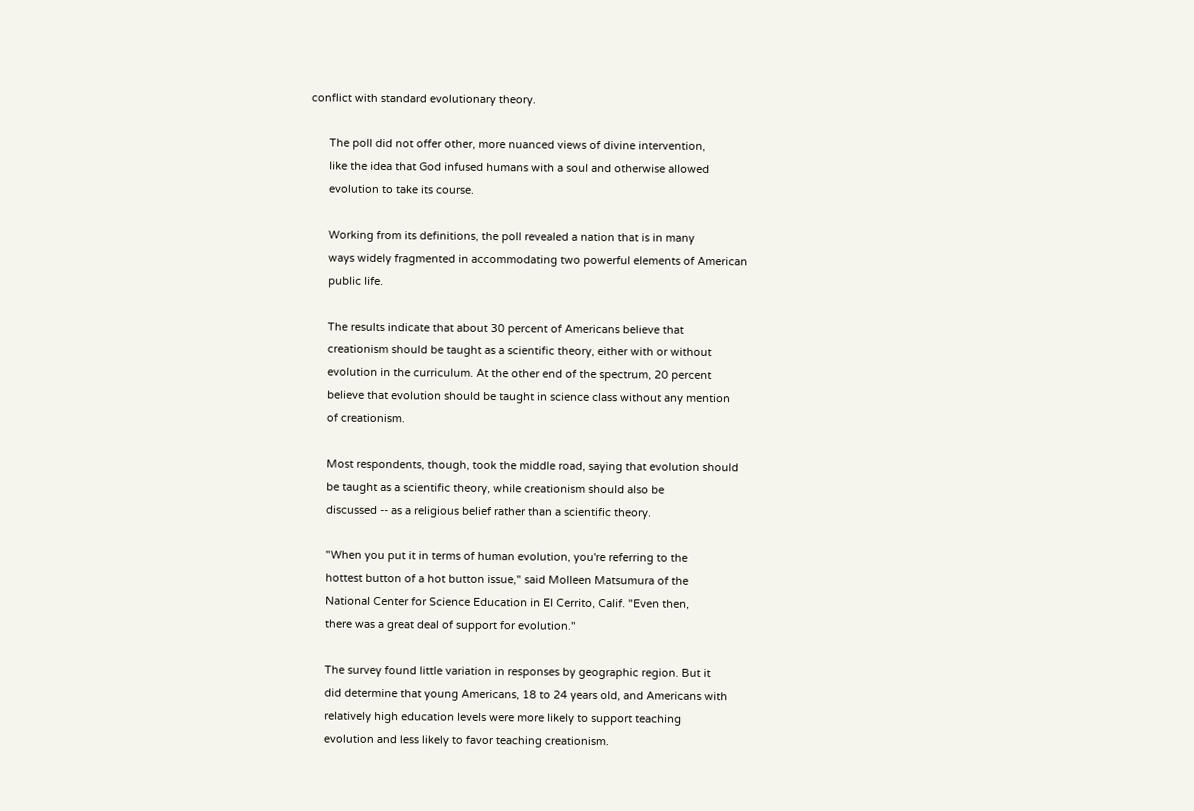conflict with standard evolutionary theory.

      The poll did not offer other, more nuanced views of divine intervention,
      like the idea that God infused humans with a soul and otherwise allowed
      evolution to take its course.

      Working from its definitions, the poll revealed a nation that is in many
      ways widely fragmented in accommodating two powerful elements of American
      public life.

      The results indicate that about 30 percent of Americans believe that
      creationism should be taught as a scientific theory, either with or without
      evolution in the curriculum. At the other end of the spectrum, 20 percent
      believe that evolution should be taught in science class without any mention
      of creationism.

      Most respondents, though, took the middle road, saying that evolution should
      be taught as a scientific theory, while creationism should also be
      discussed -- as a religious belief rather than a scientific theory.

      "When you put it in terms of human evolution, you're referring to the
      hottest button of a hot button issue," said Molleen Matsumura of the
      National Center for Science Education in El Cerrito, Calif. "Even then,
      there was a great deal of support for evolution."

      The survey found little variation in responses by geographic region. But it
      did determine that young Americans, 18 to 24 years old, and Americans with
      relatively high education levels were more likely to support teaching
      evolution and less likely to favor teaching creationism.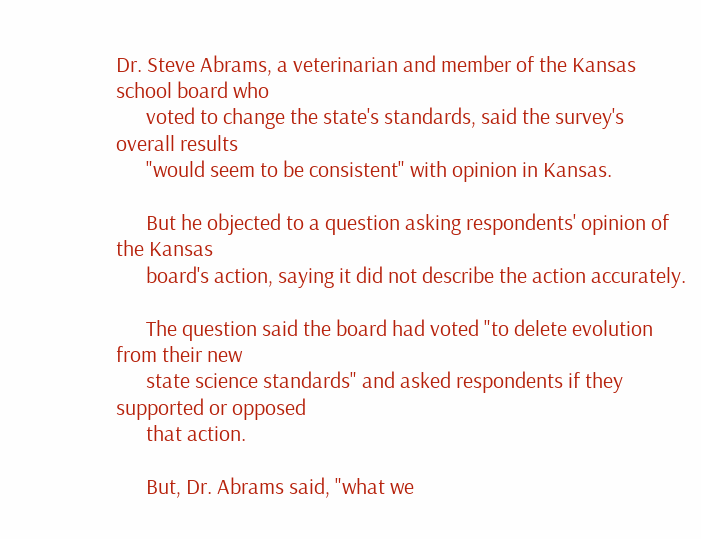Dr. Steve Abrams, a veterinarian and member of the Kansas school board who
      voted to change the state's standards, said the survey's overall results
      "would seem to be consistent" with opinion in Kansas.

      But he objected to a question asking respondents' opinion of the Kansas
      board's action, saying it did not describe the action accurately.

      The question said the board had voted "to delete evolution from their new
      state science standards" and asked respondents if they supported or opposed
      that action.

      But, Dr. Abrams said, "what we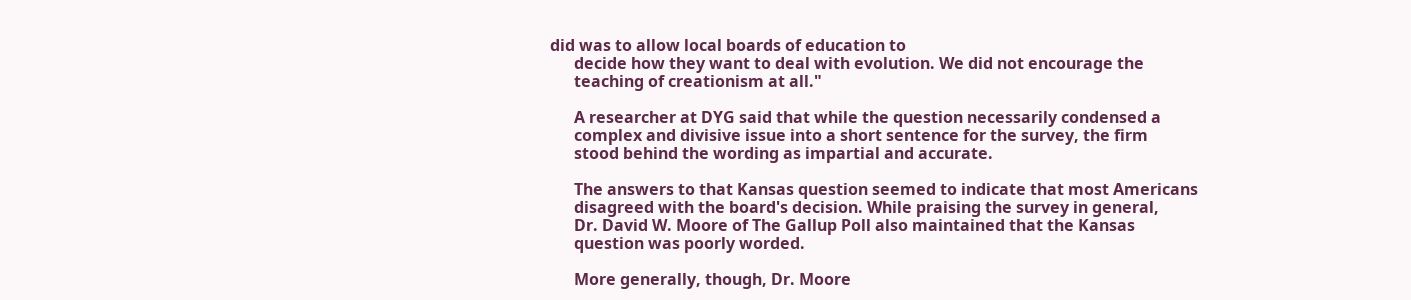did was to allow local boards of education to
      decide how they want to deal with evolution. We did not encourage the
      teaching of creationism at all."

      A researcher at DYG said that while the question necessarily condensed a
      complex and divisive issue into a short sentence for the survey, the firm
      stood behind the wording as impartial and accurate.

      The answers to that Kansas question seemed to indicate that most Americans
      disagreed with the board's decision. While praising the survey in general,
      Dr. David W. Moore of The Gallup Poll also maintained that the Kansas
      question was poorly worded.

      More generally, though, Dr. Moore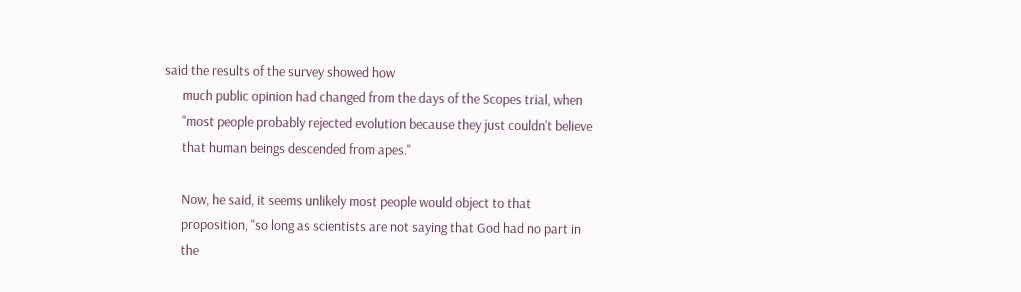said the results of the survey showed how
      much public opinion had changed from the days of the Scopes trial, when
      "most people probably rejected evolution because they just couldn't believe
      that human beings descended from apes."

      Now, he said, it seems unlikely most people would object to that
      proposition, "so long as scientists are not saying that God had no part in
      the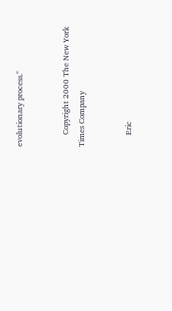evolutionary process."


      Copyright 2000 The New York Times Company


      Eric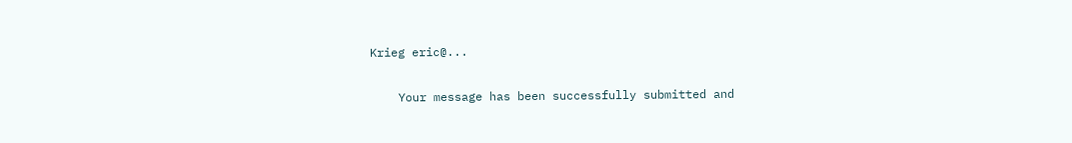Krieg eric@...

    Your message has been successfully submitted and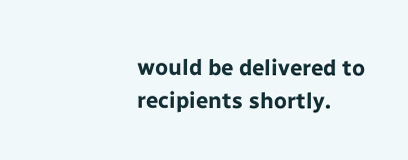would be delivered to recipients shortly.